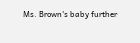Ms. Brown's baby further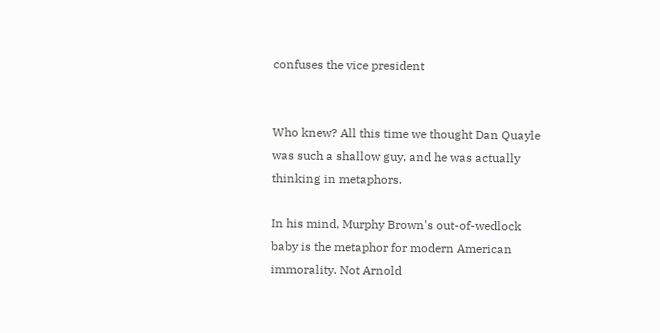confuses the vice president


Who knew? All this time we thought Dan Quayle was such a shallow guy, and he was actually thinking in metaphors.

In his mind, Murphy Brown's out-of-wedlock baby is the metaphor for modern American immorality. Not Arnold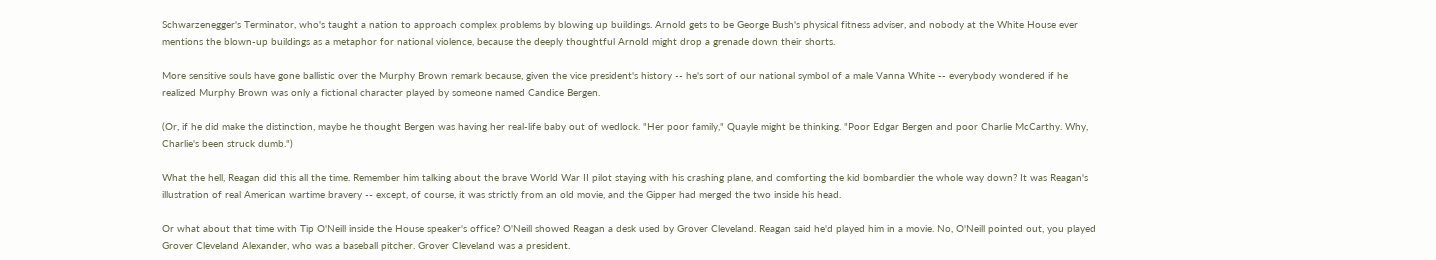Schwarzenegger's Terminator, who's taught a nation to approach complex problems by blowing up buildings. Arnold gets to be George Bush's physical fitness adviser, and nobody at the White House ever mentions the blown-up buildings as a metaphor for national violence, because the deeply thoughtful Arnold might drop a grenade down their shorts.

More sensitive souls have gone ballistic over the Murphy Brown remark because, given the vice president's history -- he's sort of our national symbol of a male Vanna White -- everybody wondered if he realized Murphy Brown was only a fictional character played by someone named Candice Bergen.

(Or, if he did make the distinction, maybe he thought Bergen was having her real-life baby out of wedlock. "Her poor family," Quayle might be thinking. "Poor Edgar Bergen and poor Charlie McCarthy. Why, Charlie's been struck dumb.")

What the hell, Reagan did this all the time. Remember him talking about the brave World War II pilot staying with his crashing plane, and comforting the kid bombardier the whole way down? It was Reagan's illustration of real American wartime bravery -- except, of course, it was strictly from an old movie, and the Gipper had merged the two inside his head.

Or what about that time with Tip O'Neill inside the House speaker's office? O'Neill showed Reagan a desk used by Grover Cleveland. Reagan said he'd played him in a movie. No, O'Neill pointed out, you played Grover Cleveland Alexander, who was a baseball pitcher. Grover Cleveland was a president.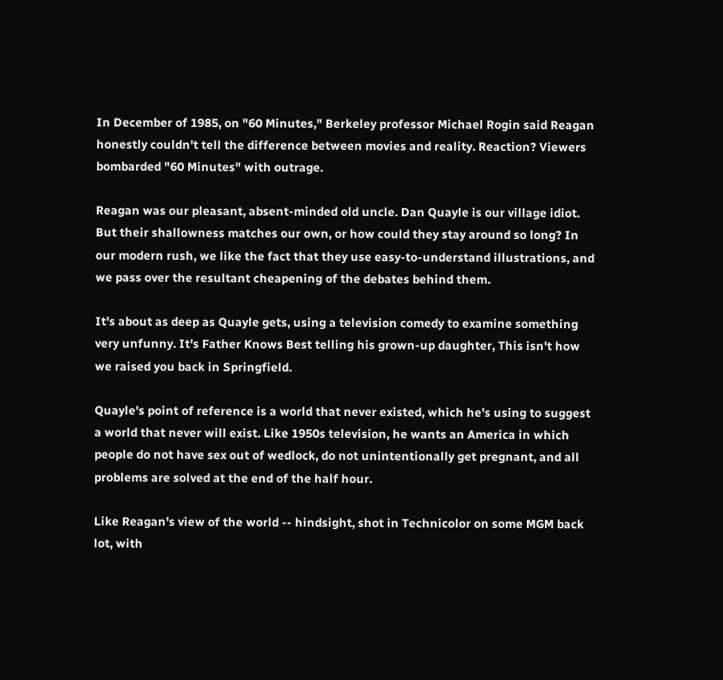In December of 1985, on "60 Minutes," Berkeley professor Michael Rogin said Reagan honestly couldn't tell the difference between movies and reality. Reaction? Viewers bombarded "60 Minutes" with outrage.

Reagan was our pleasant, absent-minded old uncle. Dan Quayle is our village idiot. But their shallowness matches our own, or how could they stay around so long? In our modern rush, we like the fact that they use easy-to-understand illustrations, and we pass over the resultant cheapening of the debates behind them.

It's about as deep as Quayle gets, using a television comedy to examine something very unfunny. It's Father Knows Best telling his grown-up daughter, This isn't how we raised you back in Springfield.

Quayle's point of reference is a world that never existed, which he's using to suggest a world that never will exist. Like 1950s television, he wants an America in which people do not have sex out of wedlock, do not unintentionally get pregnant, and all problems are solved at the end of the half hour.

Like Reagan's view of the world -- hindsight, shot in Technicolor on some MGM back lot, with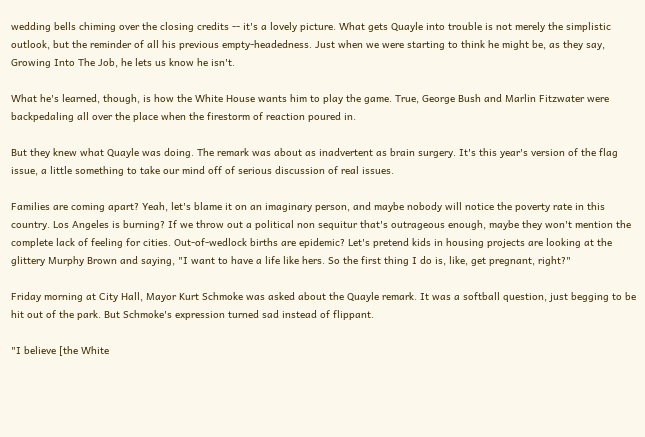wedding bells chiming over the closing credits -- it's a lovely picture. What gets Quayle into trouble is not merely the simplistic outlook, but the reminder of all his previous empty-headedness. Just when we were starting to think he might be, as they say, Growing Into The Job, he lets us know he isn't.

What he's learned, though, is how the White House wants him to play the game. True, George Bush and Marlin Fitzwater were backpedaling all over the place when the firestorm of reaction poured in.

But they knew what Quayle was doing. The remark was about as inadvertent as brain surgery. It's this year's version of the flag issue, a little something to take our mind off of serious discussion of real issues.

Families are coming apart? Yeah, let's blame it on an imaginary person, and maybe nobody will notice the poverty rate in this country. Los Angeles is burning? If we throw out a political non sequitur that's outrageous enough, maybe they won't mention the complete lack of feeling for cities. Out-of-wedlock births are epidemic? Let's pretend kids in housing projects are looking at the glittery Murphy Brown and saying, "I want to have a life like hers. So the first thing I do is, like, get pregnant, right?"

Friday morning at City Hall, Mayor Kurt Schmoke was asked about the Quayle remark. It was a softball question, just begging to be hit out of the park. But Schmoke's expression turned sad instead of flippant.

"I believe [the White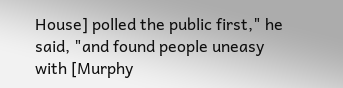House] polled the public first," he said, "and found people uneasy with [Murphy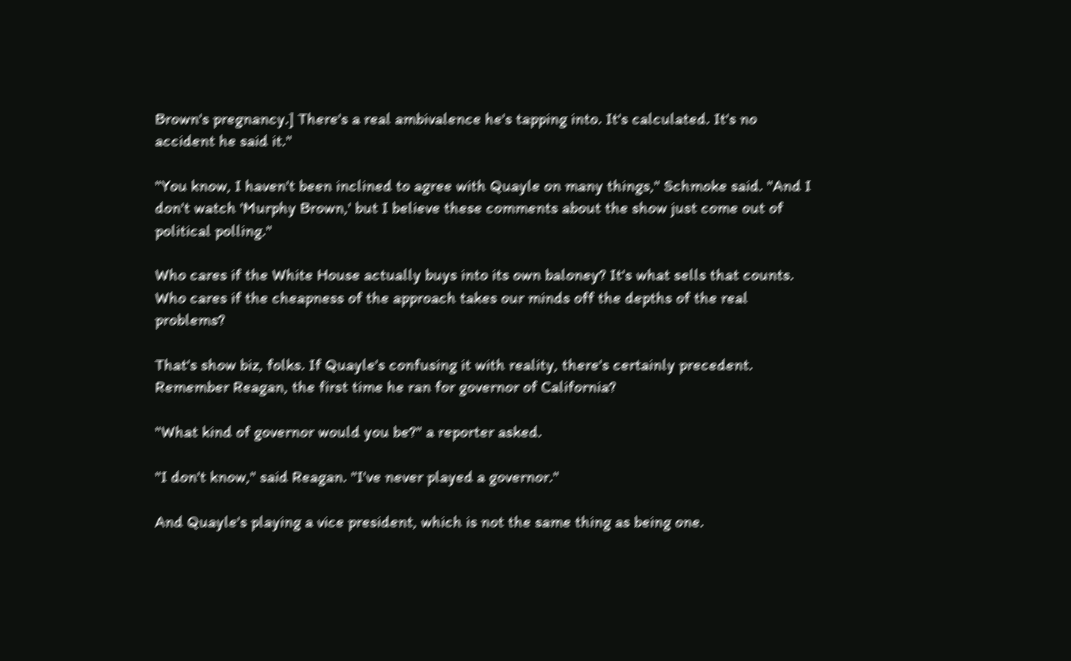Brown's pregnancy.] There's a real ambivalence he's tapping into. It's calculated. It's no accident he said it."

"You know, I haven't been inclined to agree with Quayle on many things," Schmoke said. "And I don't watch 'Murphy Brown,' but I believe these comments about the show just come out of political polling."

Who cares if the White House actually buys into its own baloney? It's what sells that counts. Who cares if the cheapness of the approach takes our minds off the depths of the real problems?

That's show biz, folks. If Quayle's confusing it with reality, there's certainly precedent. Remember Reagan, the first time he ran for governor of California?

"What kind of governor would you be?" a reporter asked.

"I don't know," said Reagan. "I've never played a governor."

And Quayle's playing a vice president, which is not the same thing as being one.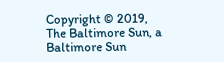Copyright © 2019, The Baltimore Sun, a Baltimore Sun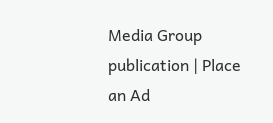Media Group publication | Place an Ad